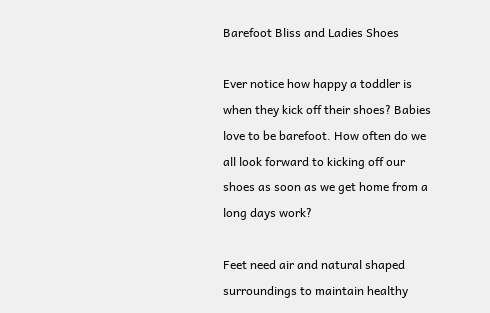Barefoot Bliss and Ladies Shoes

Ever notice how happy a toddler is when they kick off their shoes? Babies love to be barefoot. How often do we all look forward to kicking off our shoes as soon as we get home from a long days work?

Feet need air and natural shaped surroundings to maintain healthy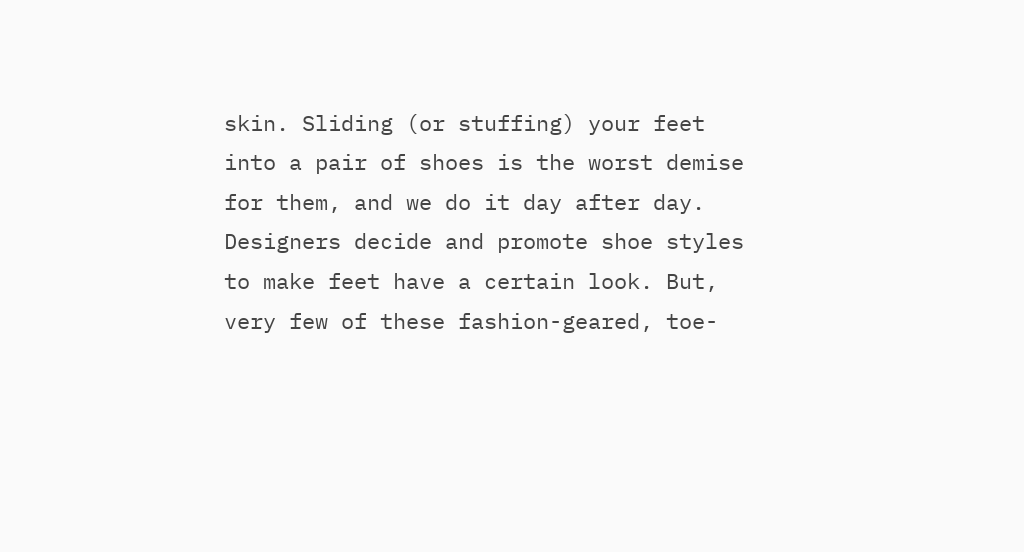skin. Sliding (or stuffing) your feet into a pair of shoes is the worst demise for them, and we do it day after day. Designers decide and promote shoe styles to make feet have a certain look. But, very few of these fashion-geared, toe-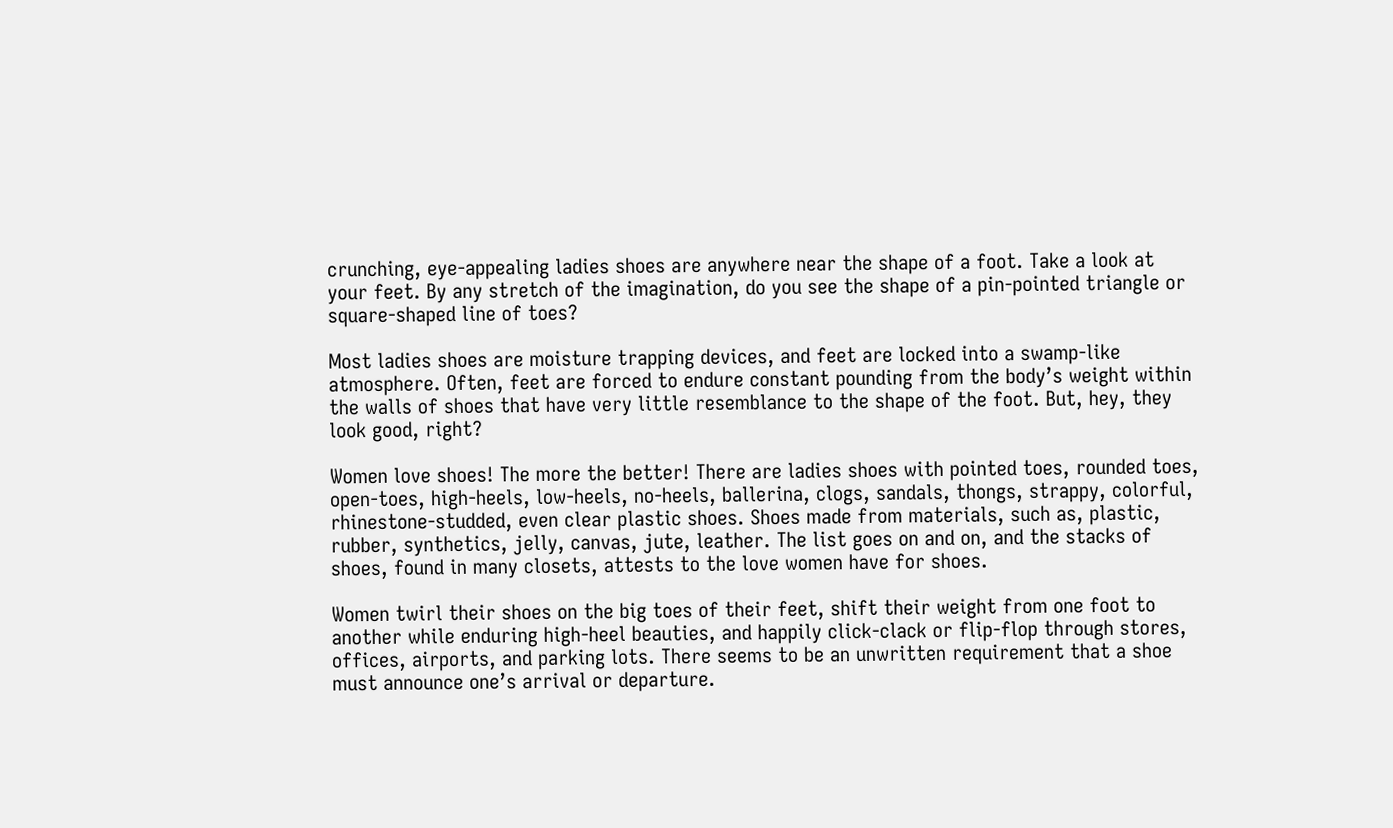crunching, eye-appealing ladies shoes are anywhere near the shape of a foot. Take a look at your feet. By any stretch of the imagination, do you see the shape of a pin-pointed triangle or square-shaped line of toes?

Most ladies shoes are moisture trapping devices, and feet are locked into a swamp-like atmosphere. Often, feet are forced to endure constant pounding from the body’s weight within the walls of shoes that have very little resemblance to the shape of the foot. But, hey, they look good, right?

Women love shoes! The more the better! There are ladies shoes with pointed toes, rounded toes, open-toes, high-heels, low-heels, no-heels, ballerina, clogs, sandals, thongs, strappy, colorful, rhinestone-studded, even clear plastic shoes. Shoes made from materials, such as, plastic, rubber, synthetics, jelly, canvas, jute, leather. The list goes on and on, and the stacks of shoes, found in many closets, attests to the love women have for shoes.

Women twirl their shoes on the big toes of their feet, shift their weight from one foot to another while enduring high-heel beauties, and happily click-clack or flip-flop through stores, offices, airports, and parking lots. There seems to be an unwritten requirement that a shoe must announce one’s arrival or departure.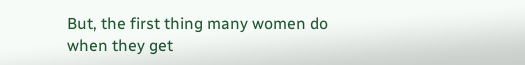But, the first thing many women do when they get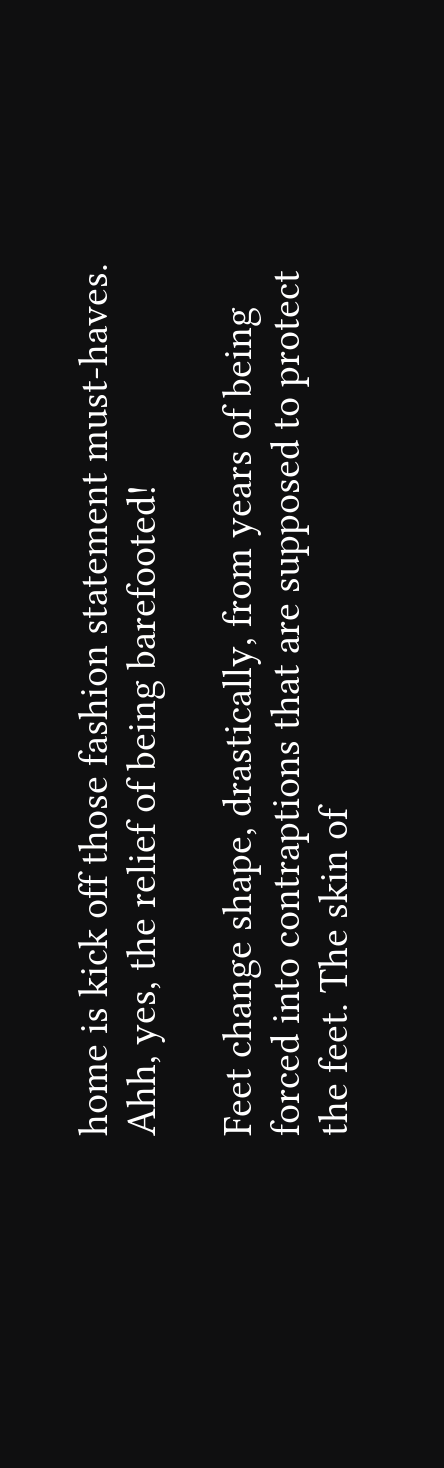home is kick off those fashion statement must-haves. Ahh, yes, the relief of being barefooted!

Feet change shape, drastically, from years of being forced into contraptions that are supposed to protect the feet. The skin of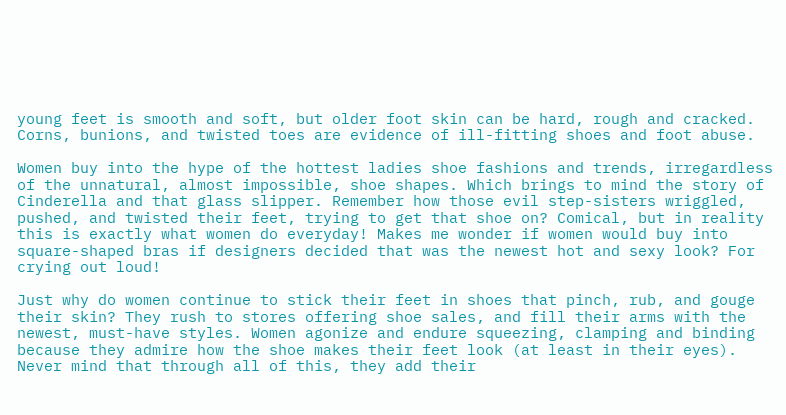young feet is smooth and soft, but older foot skin can be hard, rough and cracked. Corns, bunions, and twisted toes are evidence of ill-fitting shoes and foot abuse.

Women buy into the hype of the hottest ladies shoe fashions and trends, irregardless of the unnatural, almost impossible, shoe shapes. Which brings to mind the story of Cinderella and that glass slipper. Remember how those evil step-sisters wriggled, pushed, and twisted their feet, trying to get that shoe on? Comical, but in reality this is exactly what women do everyday! Makes me wonder if women would buy into square-shaped bras if designers decided that was the newest hot and sexy look? For crying out loud!

Just why do women continue to stick their feet in shoes that pinch, rub, and gouge their skin? They rush to stores offering shoe sales, and fill their arms with the newest, must-have styles. Women agonize and endure squeezing, clamping and binding because they admire how the shoe makes their feet look (at least in their eyes). Never mind that through all of this, they add their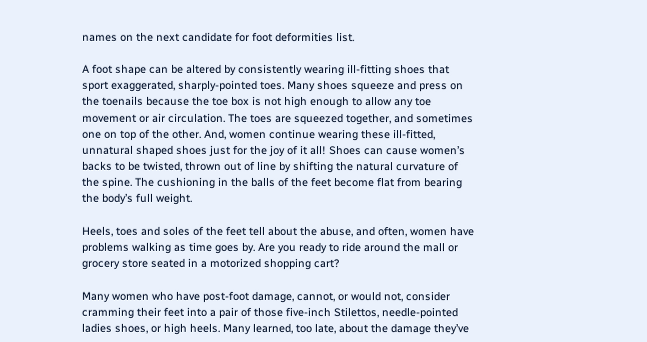names on the next candidate for foot deformities list.

A foot shape can be altered by consistently wearing ill-fitting shoes that sport exaggerated, sharply-pointed toes. Many shoes squeeze and press on the toenails because the toe box is not high enough to allow any toe movement or air circulation. The toes are squeezed together, and sometimes one on top of the other. And, women continue wearing these ill-fitted, unnatural shaped shoes just for the joy of it all! Shoes can cause women’s backs to be twisted, thrown out of line by shifting the natural curvature of the spine. The cushioning in the balls of the feet become flat from bearing the body’s full weight.

Heels, toes and soles of the feet tell about the abuse, and often, women have problems walking as time goes by. Are you ready to ride around the mall or grocery store seated in a motorized shopping cart?

Many women who have post-foot damage, cannot, or would not, consider cramming their feet into a pair of those five-inch Stilettos, needle-pointed ladies shoes, or high heels. Many learned, too late, about the damage they’ve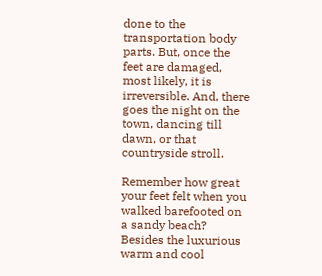done to the transportation body parts. But, once the feet are damaged, most likely, it is irreversible. And, there goes the night on the town, dancing till dawn, or that countryside stroll.

Remember how great your feet felt when you walked barefooted on a sandy beach? Besides the luxurious warm and cool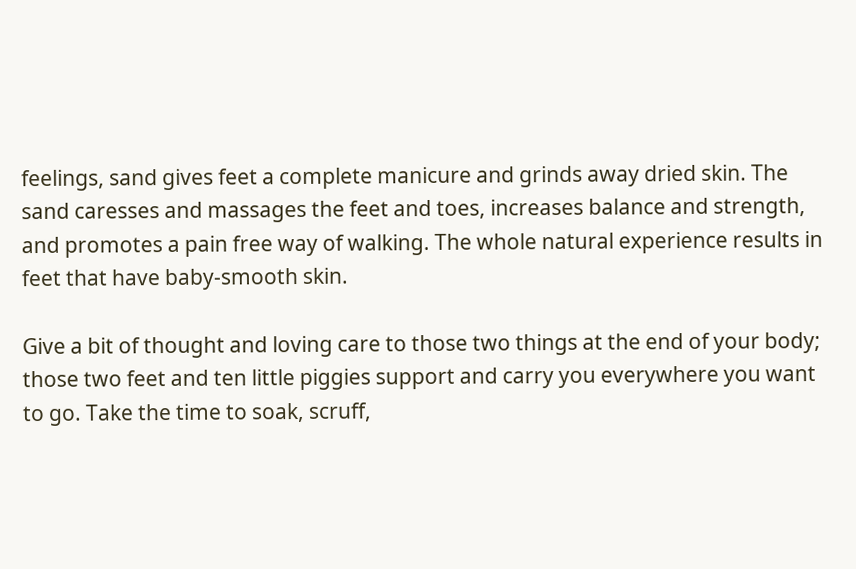feelings, sand gives feet a complete manicure and grinds away dried skin. The sand caresses and massages the feet and toes, increases balance and strength, and promotes a pain free way of walking. The whole natural experience results in feet that have baby-smooth skin.

Give a bit of thought and loving care to those two things at the end of your body; those two feet and ten little piggies support and carry you everywhere you want to go. Take the time to soak, scruff,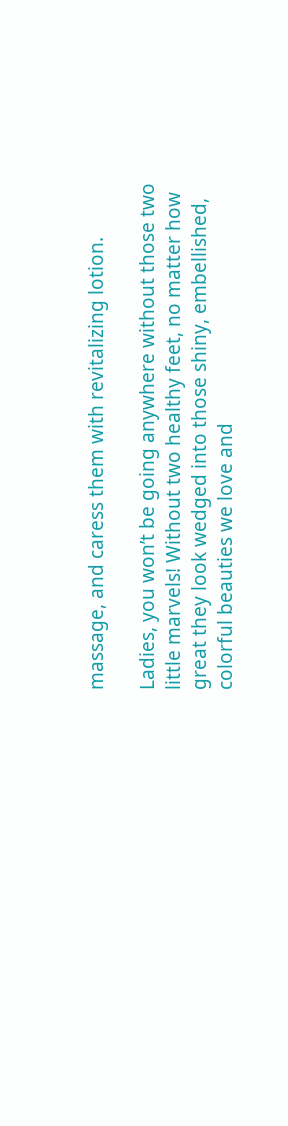massage, and caress them with revitalizing lotion.

Ladies, you won’t be going anywhere without those two little marvels! Without two healthy feet, no matter how great they look wedged into those shiny, embellished, colorful beauties we love and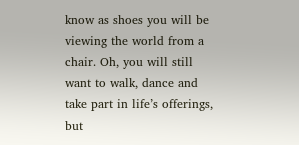know as shoes you will be viewing the world from a chair. Oh, you will still want to walk, dance and take part in life’s offerings, but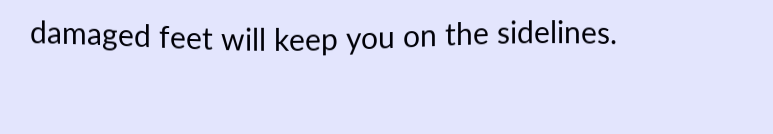damaged feet will keep you on the sidelines.